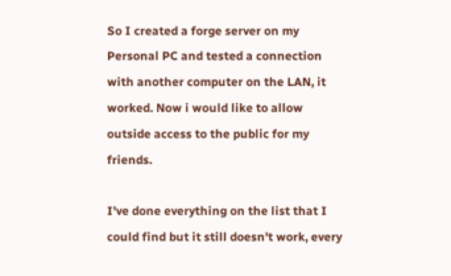So I created a forge server on my Personal PC and tested a connection with another computer on the LAN, it worked. Now i would like to allow outside access to the public for my friends.

I've done everything on the list that I could find but it still doesn't work, every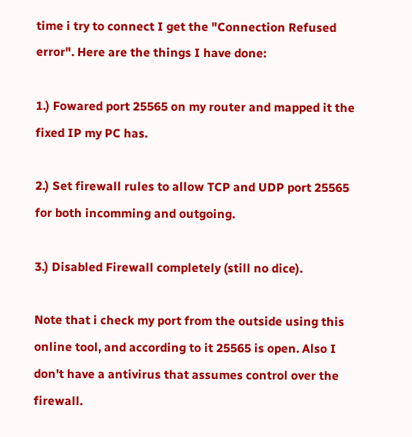time i try to connect I get the "Connection Refused error". Here are the things I have done:

1.) Fowared port 25565 on my router and mapped it the fixed IP my PC has.

2.) Set firewall rules to allow TCP and UDP port 25565 for both incomming and outgoing.

3.) Disabled Firewall completely (still no dice).

Note that i check my port from the outside using this online tool, and according to it 25565 is open. Also I don't have a antivirus that assumes control over the firewall.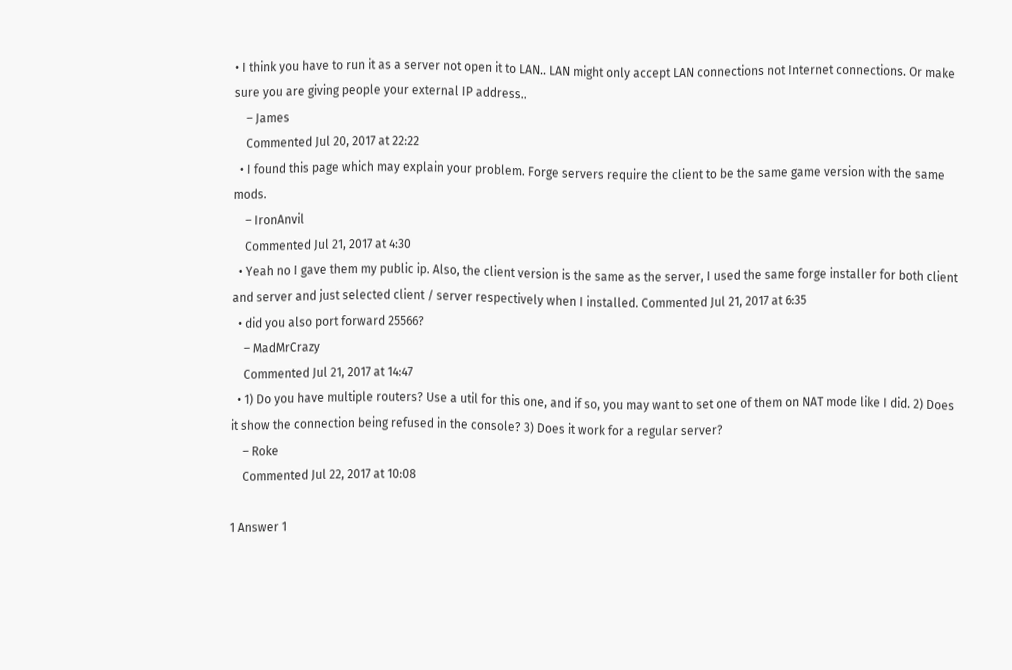• I think you have to run it as a server not open it to LAN.. LAN might only accept LAN connections not Internet connections. Or make sure you are giving people your external IP address..
    – James
    Commented Jul 20, 2017 at 22:22
  • I found this page which may explain your problem. Forge servers require the client to be the same game version with the same mods.
    – IronAnvil
    Commented Jul 21, 2017 at 4:30
  • Yeah no I gave them my public ip. Also, the client version is the same as the server, I used the same forge installer for both client and server and just selected client / server respectively when I installed. Commented Jul 21, 2017 at 6:35
  • did you also port forward 25566?
    – MadMrCrazy
    Commented Jul 21, 2017 at 14:47
  • 1) Do you have multiple routers? Use a util for this one, and if so, you may want to set one of them on NAT mode like I did. 2) Does it show the connection being refused in the console? 3) Does it work for a regular server?
    – Roke
    Commented Jul 22, 2017 at 10:08

1 Answer 1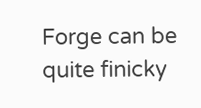Forge can be quite finicky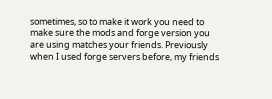sometimes, so to make it work you need to make sure the mods and forge version you are using matches your friends. Previously when I used forge servers before, my friends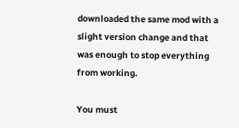downloaded the same mod with a slight version change and that was enough to stop everything from working.

You must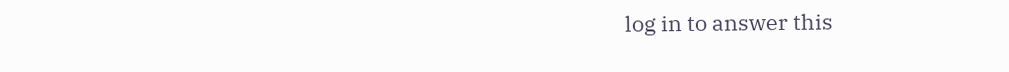log in to answer this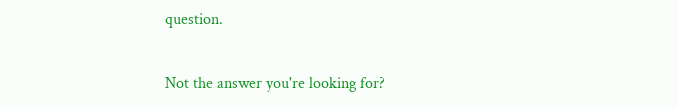question.

Not the answer you're looking for?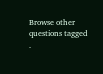Browse other questions tagged .